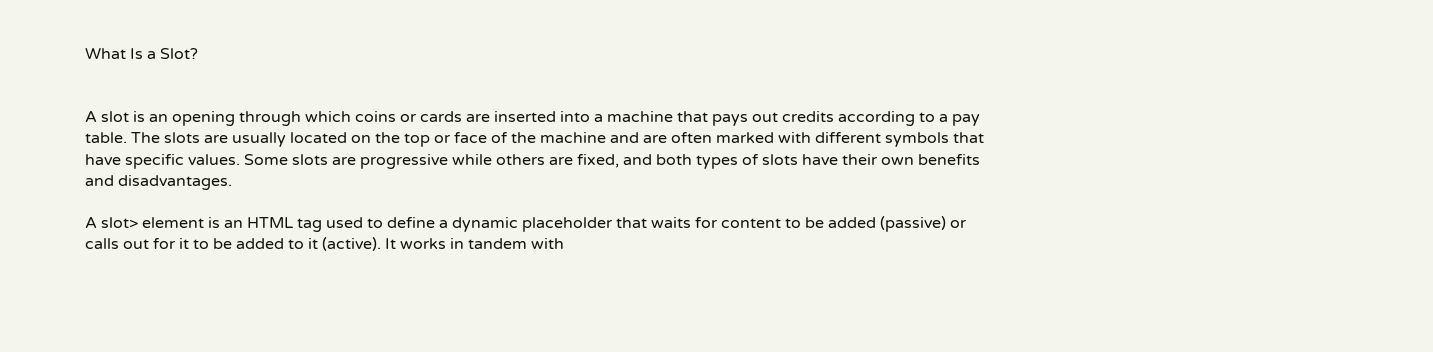What Is a Slot?


A slot is an opening through which coins or cards are inserted into a machine that pays out credits according to a pay table. The slots are usually located on the top or face of the machine and are often marked with different symbols that have specific values. Some slots are progressive while others are fixed, and both types of slots have their own benefits and disadvantages.

A slot> element is an HTML tag used to define a dynamic placeholder that waits for content to be added (passive) or calls out for it to be added to it (active). It works in tandem with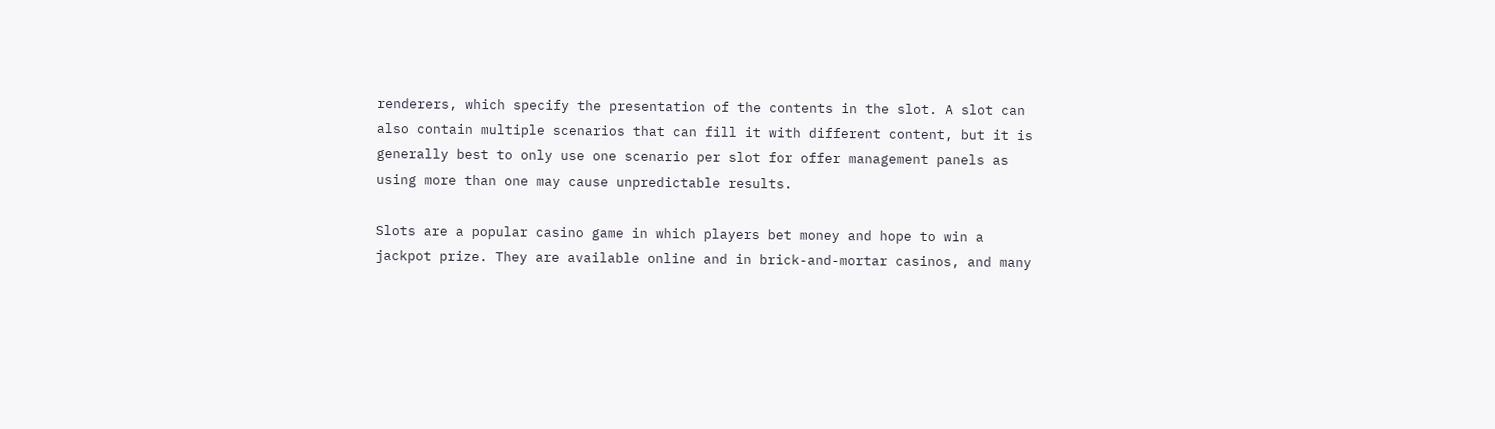renderers, which specify the presentation of the contents in the slot. A slot can also contain multiple scenarios that can fill it with different content, but it is generally best to only use one scenario per slot for offer management panels as using more than one may cause unpredictable results.

Slots are a popular casino game in which players bet money and hope to win a jackpot prize. They are available online and in brick-and-mortar casinos, and many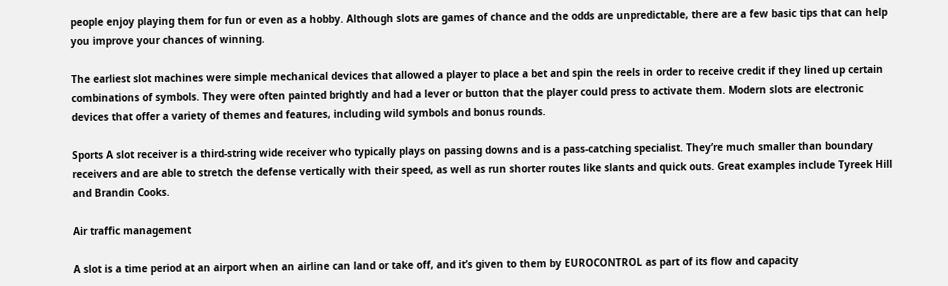people enjoy playing them for fun or even as a hobby. Although slots are games of chance and the odds are unpredictable, there are a few basic tips that can help you improve your chances of winning.

The earliest slot machines were simple mechanical devices that allowed a player to place a bet and spin the reels in order to receive credit if they lined up certain combinations of symbols. They were often painted brightly and had a lever or button that the player could press to activate them. Modern slots are electronic devices that offer a variety of themes and features, including wild symbols and bonus rounds.

Sports A slot receiver is a third-string wide receiver who typically plays on passing downs and is a pass-catching specialist. They’re much smaller than boundary receivers and are able to stretch the defense vertically with their speed, as well as run shorter routes like slants and quick outs. Great examples include Tyreek Hill and Brandin Cooks.

Air traffic management

A slot is a time period at an airport when an airline can land or take off, and it’s given to them by EUROCONTROL as part of its flow and capacity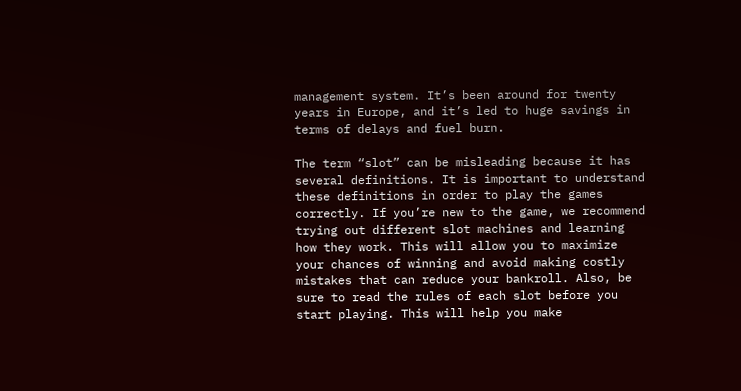management system. It’s been around for twenty years in Europe, and it’s led to huge savings in terms of delays and fuel burn.

The term “slot” can be misleading because it has several definitions. It is important to understand these definitions in order to play the games correctly. If you’re new to the game, we recommend trying out different slot machines and learning how they work. This will allow you to maximize your chances of winning and avoid making costly mistakes that can reduce your bankroll. Also, be sure to read the rules of each slot before you start playing. This will help you make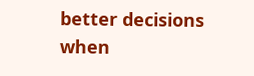better decisions when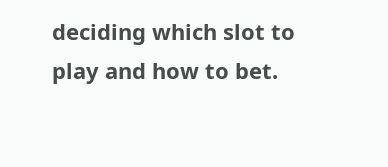deciding which slot to play and how to bet.